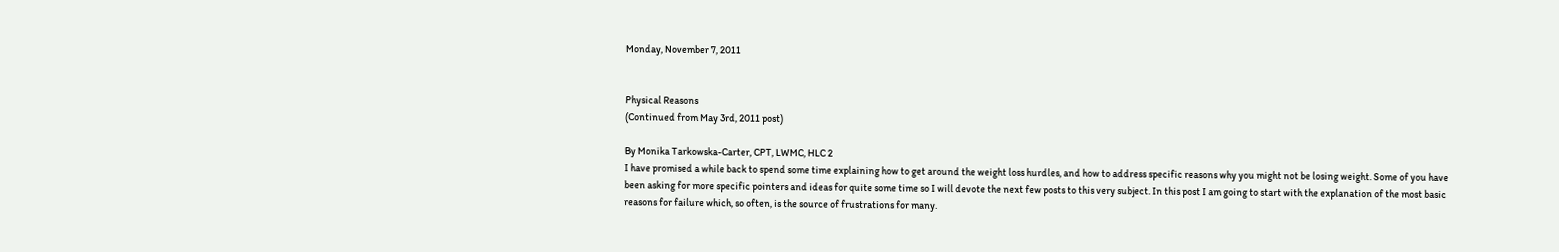Monday, November 7, 2011


Physical Reasons
(Continued from May 3rd, 2011 post)

By Monika Tarkowska-Carter, CPT, LWMC, HLC 2
I have promised a while back to spend some time explaining how to get around the weight loss hurdles, and how to address specific reasons why you might not be losing weight. Some of you have been asking for more specific pointers and ideas for quite some time so I will devote the next few posts to this very subject. In this post I am going to start with the explanation of the most basic reasons for failure which, so often, is the source of frustrations for many.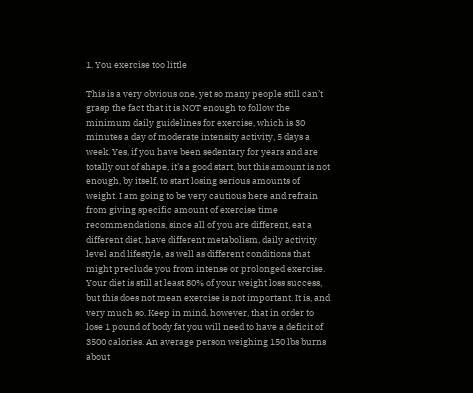1. You exercise too little

This is a very obvious one, yet so many people still can’t grasp the fact that it is NOT enough to follow the minimum daily guidelines for exercise, which is 30 minutes a day of moderate intensity activity, 5 days a week. Yes, if you have been sedentary for years and are totally out of shape, it’s a good start, but this amount is not enough, by itself, to start losing serious amounts of weight. I am going to be very cautious here and refrain from giving specific amount of exercise time recommendations, since all of you are different, eat a different diet, have different metabolism, daily activity level and lifestyle, as well as different conditions that might preclude you from intense or prolonged exercise. Your diet is still at least 80% of your weight loss success, but this does not mean exercise is not important. It is, and very much so. Keep in mind, however, that in order to lose 1 pound of body fat you will need to have a deficit of 3500 calories. An average person weighing 150 lbs burns about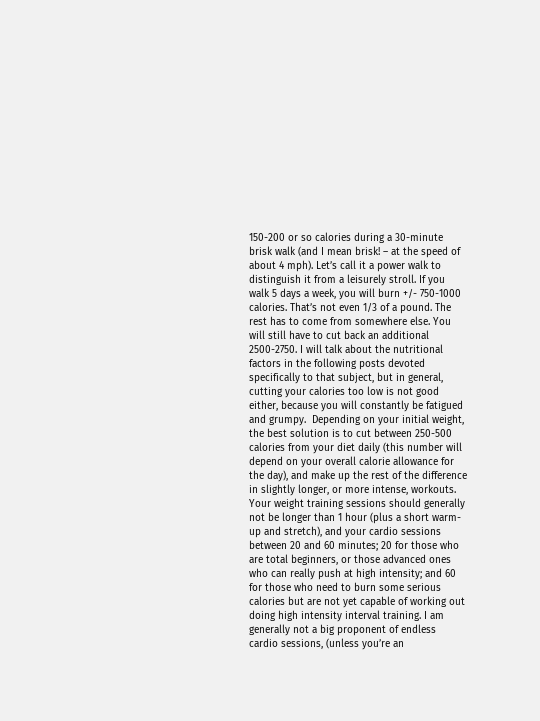150-200 or so calories during a 30-minute brisk walk (and I mean brisk! – at the speed of about 4 mph). Let’s call it a power walk to distinguish it from a leisurely stroll. If you walk 5 days a week, you will burn +/- 750-1000 calories. That’s not even 1/3 of a pound. The rest has to come from somewhere else. You will still have to cut back an additional 2500-2750. I will talk about the nutritional factors in the following posts devoted specifically to that subject, but in general, cutting your calories too low is not good either, because you will constantly be fatigued and grumpy.  Depending on your initial weight, the best solution is to cut between 250-500 calories from your diet daily (this number will depend on your overall calorie allowance for the day), and make up the rest of the difference in slightly longer, or more intense, workouts. Your weight training sessions should generally not be longer than 1 hour (plus a short warm-up and stretch), and your cardio sessions between 20 and 60 minutes; 20 for those who are total beginners, or those advanced ones who can really push at high intensity; and 60 for those who need to burn some serious calories but are not yet capable of working out doing high intensity interval training. I am generally not a big proponent of endless cardio sessions, (unless you’re an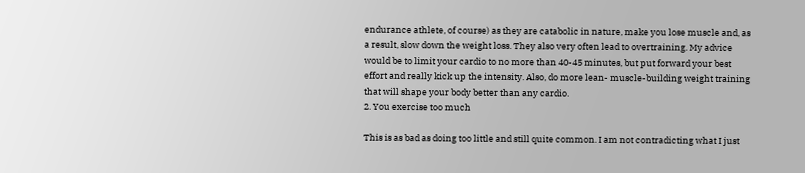endurance athlete, of course) as they are catabolic in nature, make you lose muscle and, as a result, slow down the weight loss. They also very often lead to overtraining. My advice would be to limit your cardio to no more than 40-45 minutes, but put forward your best effort and really kick up the intensity. Also, do more lean- muscle-building weight training that will shape your body better than any cardio.
2. You exercise too much

This is as bad as doing too little and still quite common. I am not contradicting what I just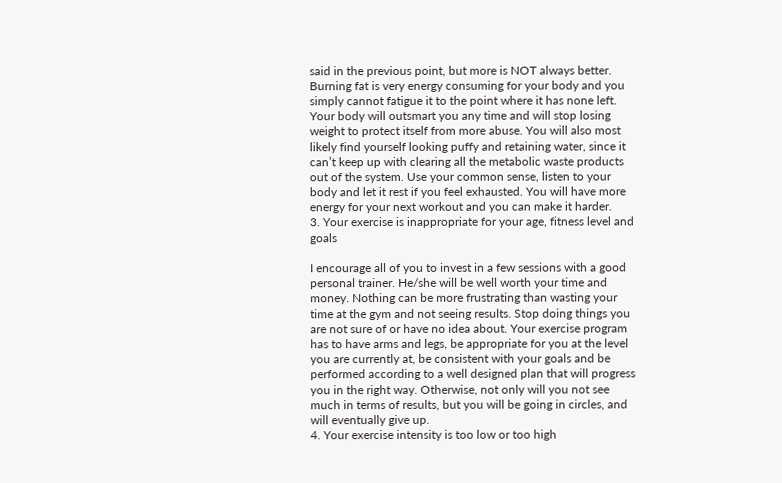said in the previous point, but more is NOT always better. Burning fat is very energy consuming for your body and you simply cannot fatigue it to the point where it has none left. Your body will outsmart you any time and will stop losing weight to protect itself from more abuse. You will also most likely find yourself looking puffy and retaining water, since it can’t keep up with clearing all the metabolic waste products out of the system. Use your common sense, listen to your body and let it rest if you feel exhausted. You will have more energy for your next workout and you can make it harder.
3. Your exercise is inappropriate for your age, fitness level and goals

I encourage all of you to invest in a few sessions with a good personal trainer. He/she will be well worth your time and money. Nothing can be more frustrating than wasting your time at the gym and not seeing results. Stop doing things you are not sure of or have no idea about. Your exercise program has to have arms and legs, be appropriate for you at the level you are currently at, be consistent with your goals and be performed according to a well designed plan that will progress you in the right way. Otherwise, not only will you not see much in terms of results, but you will be going in circles, and will eventually give up.
4. Your exercise intensity is too low or too high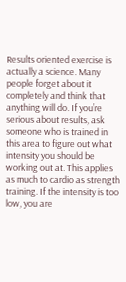Results oriented exercise is actually a science. Many people forget about it completely and think that anything will do. If you’re serious about results, ask someone who is trained in this area to figure out what intensity you should be working out at. This applies as much to cardio as strength training. If the intensity is too low, you are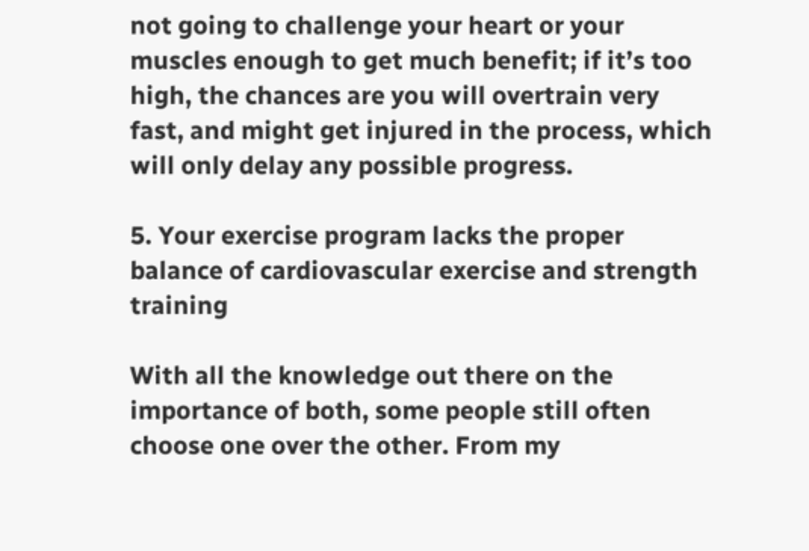not going to challenge your heart or your muscles enough to get much benefit; if it’s too high, the chances are you will overtrain very fast, and might get injured in the process, which will only delay any possible progress.

5. Your exercise program lacks the proper balance of cardiovascular exercise and strength training

With all the knowledge out there on the importance of both, some people still often choose one over the other. From my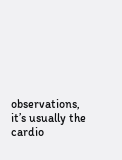observations, it’s usually the cardio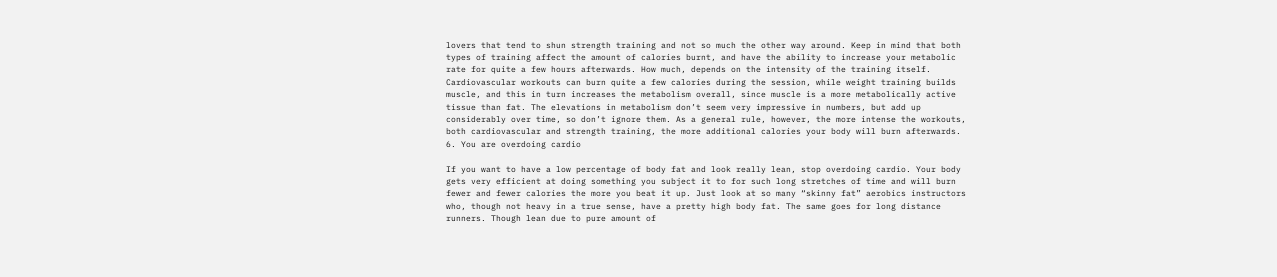lovers that tend to shun strength training and not so much the other way around. Keep in mind that both types of training affect the amount of calories burnt, and have the ability to increase your metabolic rate for quite a few hours afterwards. How much, depends on the intensity of the training itself. Cardiovascular workouts can burn quite a few calories during the session, while weight training builds muscle, and this in turn increases the metabolism overall, since muscle is a more metabolically active tissue than fat. The elevations in metabolism don’t seem very impressive in numbers, but add up considerably over time, so don’t ignore them. As a general rule, however, the more intense the workouts, both cardiovascular and strength training, the more additional calories your body will burn afterwards.
6. You are overdoing cardio

If you want to have a low percentage of body fat and look really lean, stop overdoing cardio. Your body gets very efficient at doing something you subject it to for such long stretches of time and will burn fewer and fewer calories the more you beat it up. Just look at so many “skinny fat” aerobics instructors who, though not heavy in a true sense, have a pretty high body fat. The same goes for long distance runners. Though lean due to pure amount of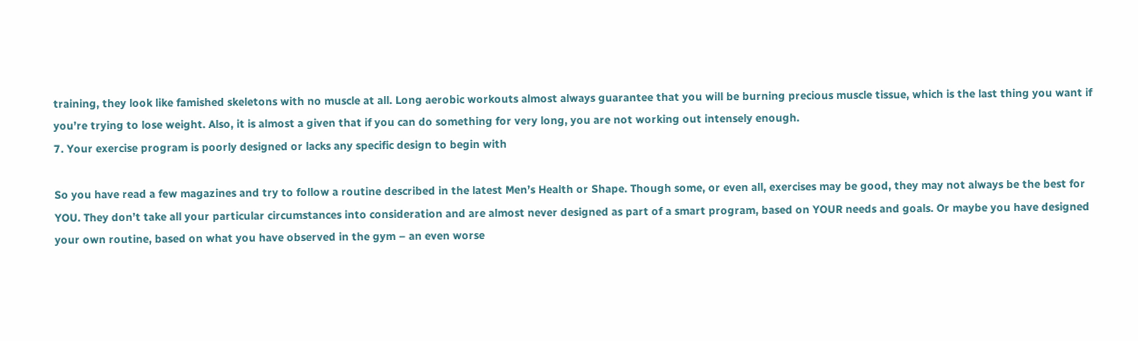training, they look like famished skeletons with no muscle at all. Long aerobic workouts almost always guarantee that you will be burning precious muscle tissue, which is the last thing you want if you’re trying to lose weight. Also, it is almost a given that if you can do something for very long, you are not working out intensely enough.
7. Your exercise program is poorly designed or lacks any specific design to begin with

So you have read a few magazines and try to follow a routine described in the latest Men’s Health or Shape. Though some, or even all, exercises may be good, they may not always be the best for YOU. They don’t take all your particular circumstances into consideration and are almost never designed as part of a smart program, based on YOUR needs and goals. Or maybe you have designed your own routine, based on what you have observed in the gym – an even worse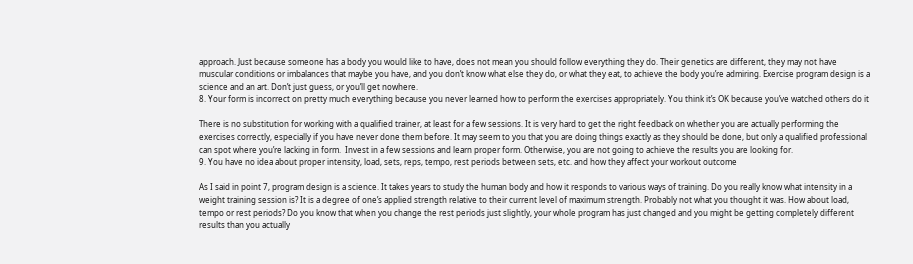approach. Just because someone has a body you would like to have, does not mean you should follow everything they do. Their genetics are different, they may not have muscular conditions or imbalances that maybe you have, and you don’t know what else they do, or what they eat, to achieve the body you’re admiring. Exercise program design is a science and an art. Don’t just guess, or you’ll get nowhere.
8. Your form is incorrect on pretty much everything because you never learned how to perform the exercises appropriately. You think it’s OK because you’ve watched others do it

There is no substitution for working with a qualified trainer, at least for a few sessions. It is very hard to get the right feedback on whether you are actually performing the exercises correctly, especially if you have never done them before. It may seem to you that you are doing things exactly as they should be done, but only a qualified professional can spot where you’re lacking in form.  Invest in a few sessions and learn proper form. Otherwise, you are not going to achieve the results you are looking for.
9. You have no idea about proper intensity, load, sets, reps, tempo, rest periods between sets, etc. and how they affect your workout outcome

As I said in point 7, program design is a science. It takes years to study the human body and how it responds to various ways of training. Do you really know what intensity in a weight training session is? It is a degree of one’s applied strength relative to their current level of maximum strength. Probably not what you thought it was. How about load, tempo or rest periods? Do you know that when you change the rest periods just slightly, your whole program has just changed and you might be getting completely different results than you actually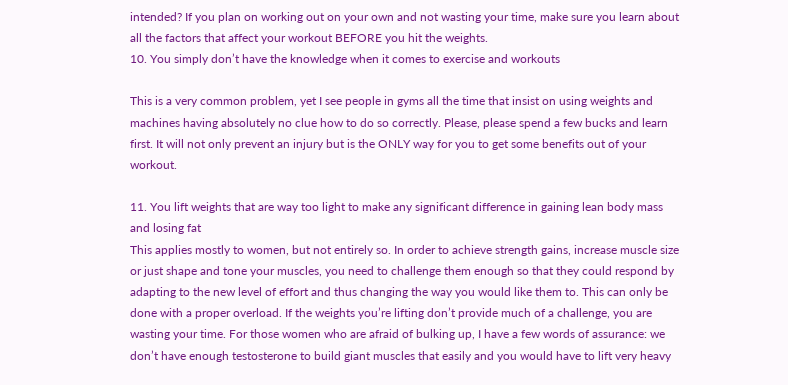intended? If you plan on working out on your own and not wasting your time, make sure you learn about all the factors that affect your workout BEFORE you hit the weights.
10. You simply don’t have the knowledge when it comes to exercise and workouts

This is a very common problem, yet I see people in gyms all the time that insist on using weights and machines having absolutely no clue how to do so correctly. Please, please spend a few bucks and learn first. It will not only prevent an injury but is the ONLY way for you to get some benefits out of your workout.

11. You lift weights that are way too light to make any significant difference in gaining lean body mass and losing fat
This applies mostly to women, but not entirely so. In order to achieve strength gains, increase muscle size or just shape and tone your muscles, you need to challenge them enough so that they could respond by adapting to the new level of effort and thus changing the way you would like them to. This can only be done with a proper overload. If the weights you’re lifting don’t provide much of a challenge, you are wasting your time. For those women who are afraid of bulking up, I have a few words of assurance: we don’t have enough testosterone to build giant muscles that easily and you would have to lift very heavy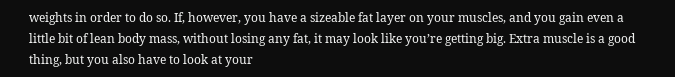weights in order to do so. If, however, you have a sizeable fat layer on your muscles, and you gain even a little bit of lean body mass, without losing any fat, it may look like you’re getting big. Extra muscle is a good thing, but you also have to look at your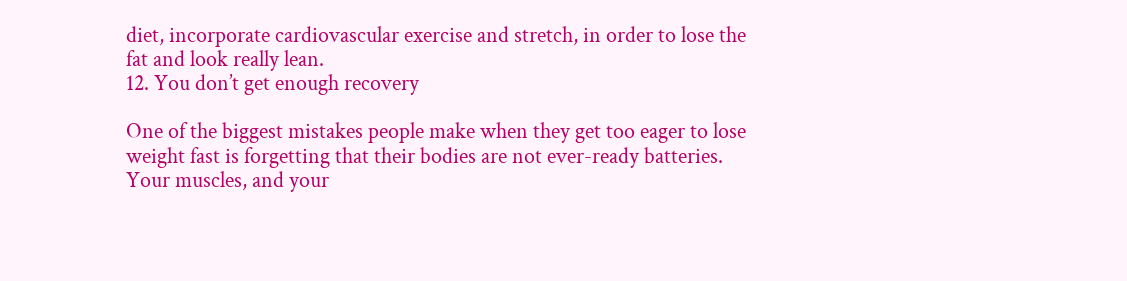diet, incorporate cardiovascular exercise and stretch, in order to lose the fat and look really lean.
12. You don’t get enough recovery

One of the biggest mistakes people make when they get too eager to lose weight fast is forgetting that their bodies are not ever-ready batteries. Your muscles, and your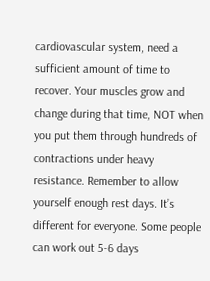cardiovascular system, need a sufficient amount of time to recover. Your muscles grow and change during that time, NOT when you put them through hundreds of contractions under heavy resistance. Remember to allow yourself enough rest days. It’s different for everyone. Some people can work out 5-6 days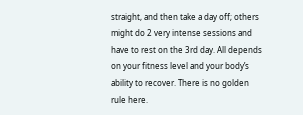straight, and then take a day off; others might do 2 very intense sessions and have to rest on the 3rd day. All depends on your fitness level and your body’s ability to recover. There is no golden rule here.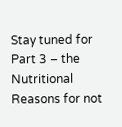Stay tuned for Part 3 – the Nutritional Reasons for not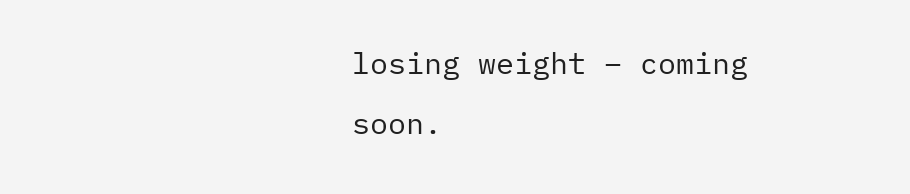losing weight – coming soon.